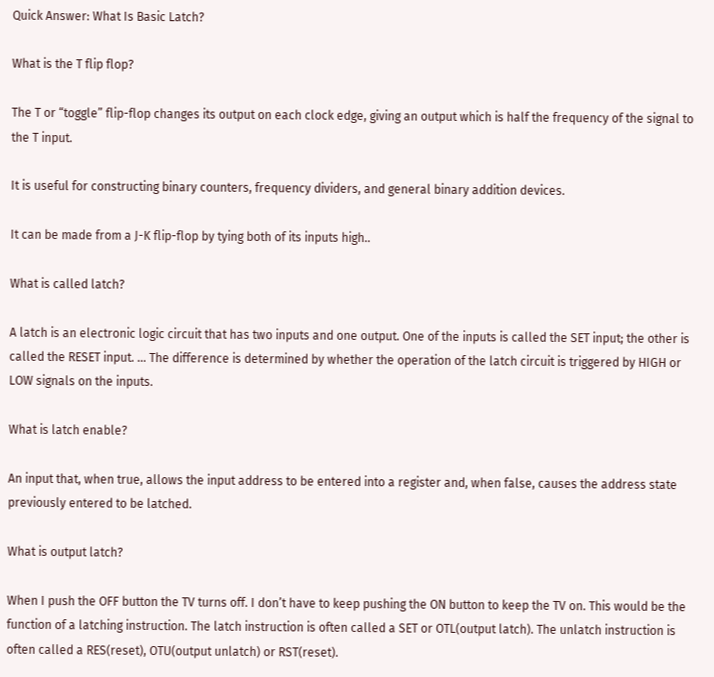Quick Answer: What Is Basic Latch?

What is the T flip flop?

The T or “toggle” flip-flop changes its output on each clock edge, giving an output which is half the frequency of the signal to the T input.

It is useful for constructing binary counters, frequency dividers, and general binary addition devices.

It can be made from a J-K flip-flop by tying both of its inputs high..

What is called latch?

A latch is an electronic logic circuit that has two inputs and one output. One of the inputs is called the SET input; the other is called the RESET input. … The difference is determined by whether the operation of the latch circuit is triggered by HIGH or LOW signals on the inputs.

What is latch enable?

An input that, when true, allows the input address to be entered into a register and, when false, causes the address state previously entered to be latched.

What is output latch?

When I push the OFF button the TV turns off. I don’t have to keep pushing the ON button to keep the TV on. This would be the function of a latching instruction. The latch instruction is often called a SET or OTL(output latch). The unlatch instruction is often called a RES(reset), OTU(output unlatch) or RST(reset).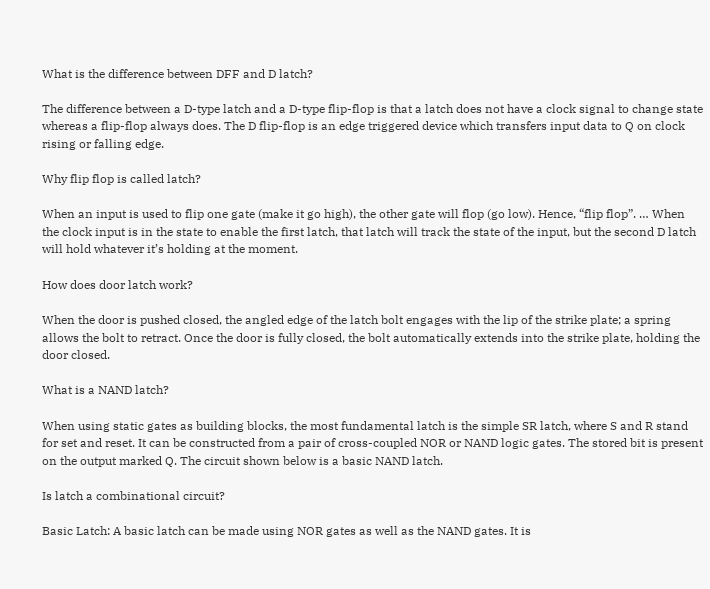What is the difference between DFF and D latch?

The difference between a D-type latch and a D-type flip-flop is that a latch does not have a clock signal to change state whereas a flip-flop always does. The D flip-flop is an edge triggered device which transfers input data to Q on clock rising or falling edge.

Why flip flop is called latch?

When an input is used to flip one gate (make it go high), the other gate will flop (go low). Hence, “flip flop”. … When the clock input is in the state to enable the first latch, that latch will track the state of the input, but the second D latch will hold whatever it’s holding at the moment.

How does door latch work?

When the door is pushed closed, the angled edge of the latch bolt engages with the lip of the strike plate; a spring allows the bolt to retract. Once the door is fully closed, the bolt automatically extends into the strike plate, holding the door closed.

What is a NAND latch?

When using static gates as building blocks, the most fundamental latch is the simple SR latch, where S and R stand for set and reset. It can be constructed from a pair of cross-coupled NOR or NAND logic gates. The stored bit is present on the output marked Q. The circuit shown below is a basic NAND latch.

Is latch a combinational circuit?

Basic Latch: A basic latch can be made using NOR gates as well as the NAND gates. It is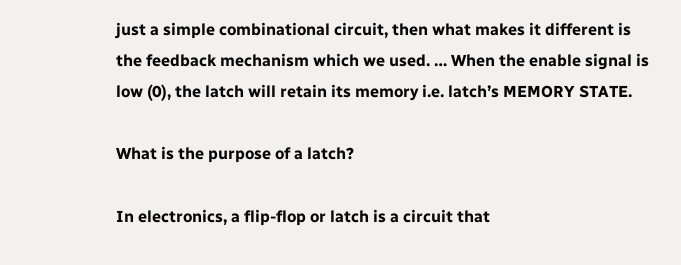just a simple combinational circuit, then what makes it different is the feedback mechanism which we used. … When the enable signal is low (0), the latch will retain its memory i.e. latch’s MEMORY STATE.

What is the purpose of a latch?

In electronics, a flip-flop or latch is a circuit that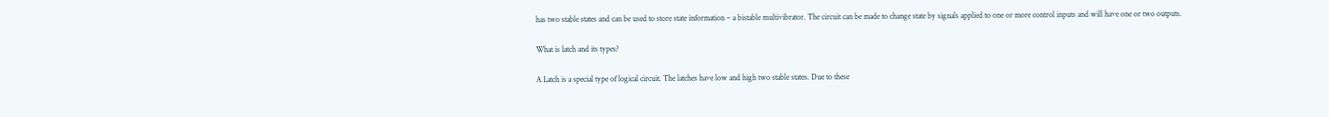has two stable states and can be used to store state information – a bistable multivibrator. The circuit can be made to change state by signals applied to one or more control inputs and will have one or two outputs.

What is latch and its types?

A Latch is a special type of logical circuit. The latches have low and high two stable states. Due to these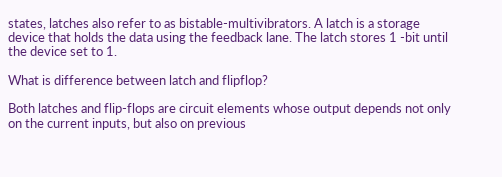states, latches also refer to as bistable-multivibrators. A latch is a storage device that holds the data using the feedback lane. The latch stores 1 -bit until the device set to 1.

What is difference between latch and flipflop?

Both latches and flip-flops are circuit elements whose output depends not only on the current inputs, but also on previous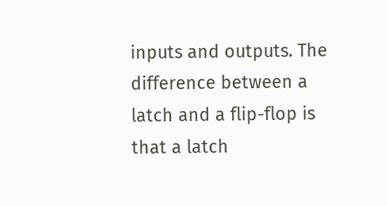inputs and outputs. The difference between a latch and a flip-flop is that a latch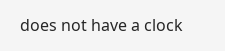does not have a clock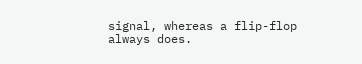signal, whereas a flip-flop always does.